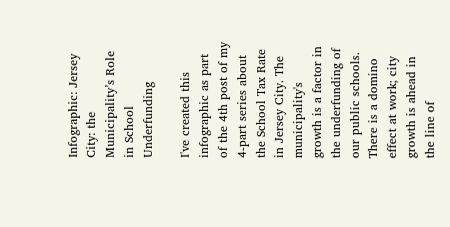Infographic: Jersey City: the Municipality’s Role in School Underfunding

I've created this infographic as part of the 4th post of my 4-part series about the School Tax Rate in Jersey City. The municipality's growth is a factor in the underfunding of our public schools.  There is a domino effect at work; city growth is ahead in the line of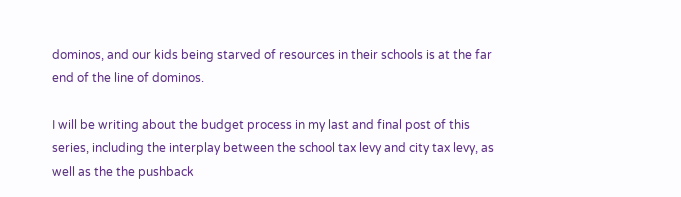dominos, and our kids being starved of resources in their schools is at the far end of the line of dominos.

I will be writing about the budget process in my last and final post of this series, including the interplay between the school tax levy and city tax levy, as well as the the pushback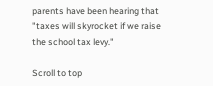parents have been hearing that "taxes will skyrocket if we raise the school tax levy."

Scroll to top